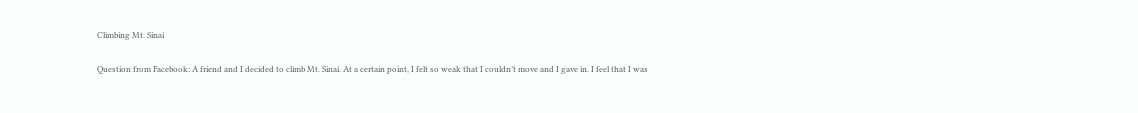Climbing Mt. Sinai

Question from Facebook: A friend and I decided to climb Mt. Sinai. At a certain point, I felt so weak that I couldn’t move and I gave in. I feel that I was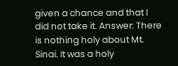given a chance and that I did not take it. Answer: There is nothing holy about Mt. Sinai. It was a holy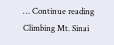… Continue reading Climbing Mt. Sinai